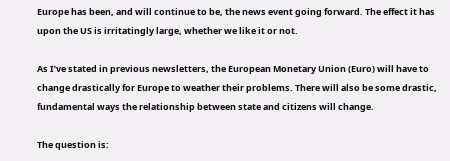Europe has been, and will continue to be, the news event going forward. The effect it has upon the US is irritatingly large, whether we like it or not.

As I’ve stated in previous newsletters, the European Monetary Union (Euro) will have to change drastically for Europe to weather their problems. There will also be some drastic, fundamental ways the relationship between state and citizens will change.

The question is: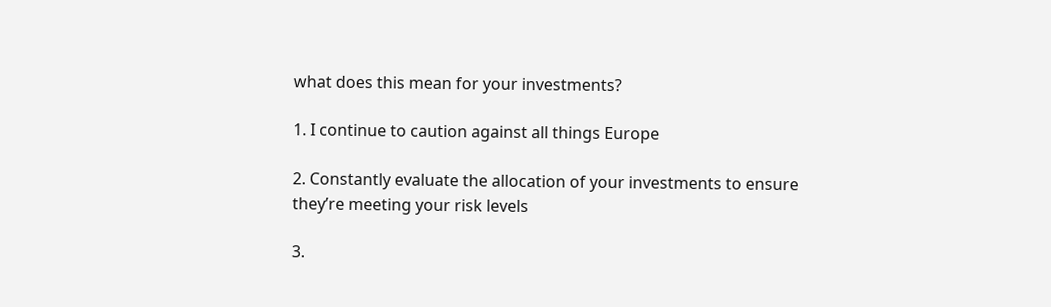what does this mean for your investments?

1. I continue to caution against all things Europe

2. Constantly evaluate the allocation of your investments to ensure they’re meeting your risk levels

3.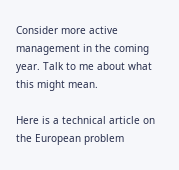Consider more active management in the coming year. Talk to me about what this might mean.

Here is a technical article on the European problem